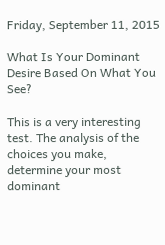Friday, September 11, 2015

What Is Your Dominant Desire Based On What You See?

This is a very interesting test. The analysis of the choices you make, determine your most dominant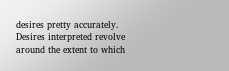desires pretty accurately. Desires interpreted revolve around the extent to which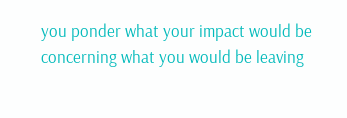you ponder what your impact would be concerning what you would be leaving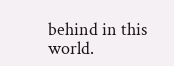behind in this world.